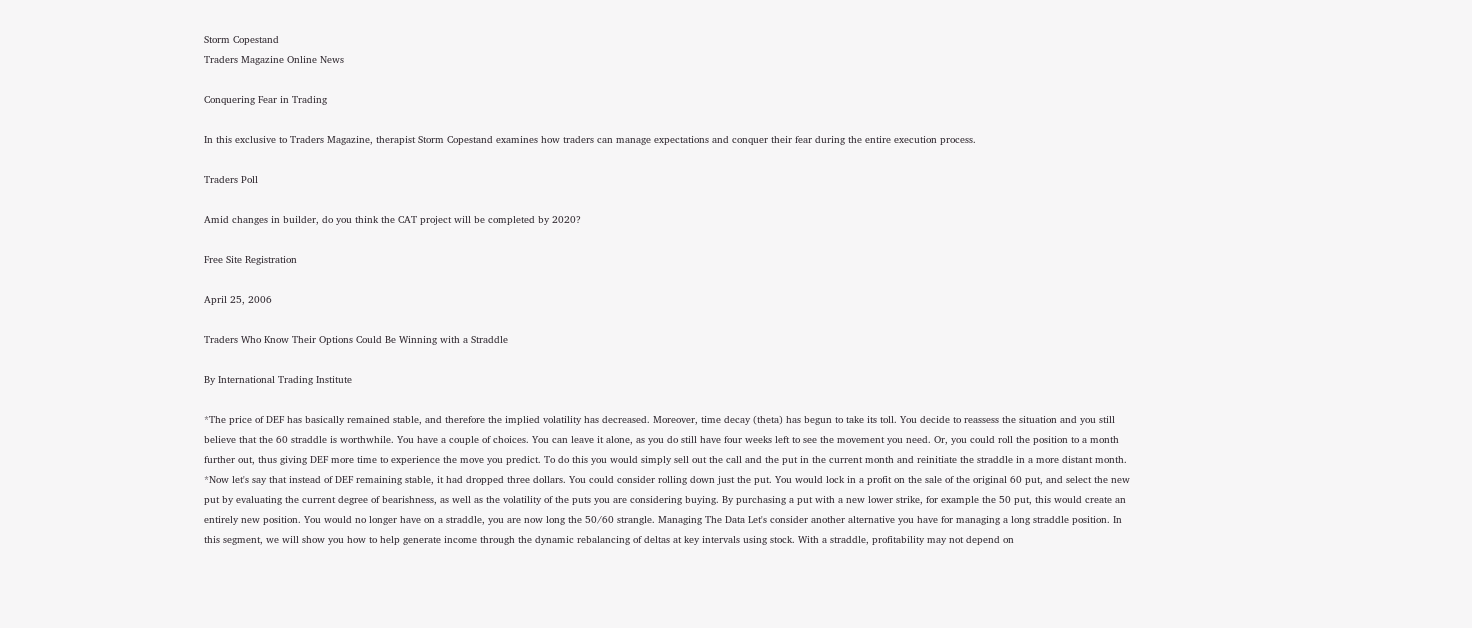Storm Copestand
Traders Magazine Online News

Conquering Fear in Trading

In this exclusive to Traders Magazine, therapist Storm Copestand examines how traders can manage expectations and conquer their fear during the entire execution process.

Traders Poll

Amid changes in builder, do you think the CAT project will be completed by 2020?

Free Site Registration

April 25, 2006

Traders Who Know Their Options Could Be Winning with a Straddle

By International Trading Institute

*The price of DEF has basically remained stable, and therefore the implied volatility has decreased. Moreover, time decay (theta) has begun to take its toll. You decide to reassess the situation and you still believe that the 60 straddle is worthwhile. You have a couple of choices. You can leave it alone, as you do still have four weeks left to see the movement you need. Or, you could roll the position to a month further out, thus giving DEF more time to experience the move you predict. To do this you would simply sell out the call and the put in the current month and reinitiate the straddle in a more distant month. *Now let's say that instead of DEF remaining stable, it had dropped three dollars. You could consider rolling down just the put. You would lock in a profit on the sale of the original 60 put, and select the new put by evaluating the current degree of bearishness, as well as the volatility of the puts you are considering buying. By purchasing a put with a new lower strike, for example the 50 put, this would create an entirely new position. You would no longer have on a straddle, you are now long the 50/60 strangle. Managing The Data Let's consider another alternative you have for managing a long straddle position. In this segment, we will show you how to help generate income through the dynamic rebalancing of deltas at key intervals using stock. With a straddle, profitability may not depend on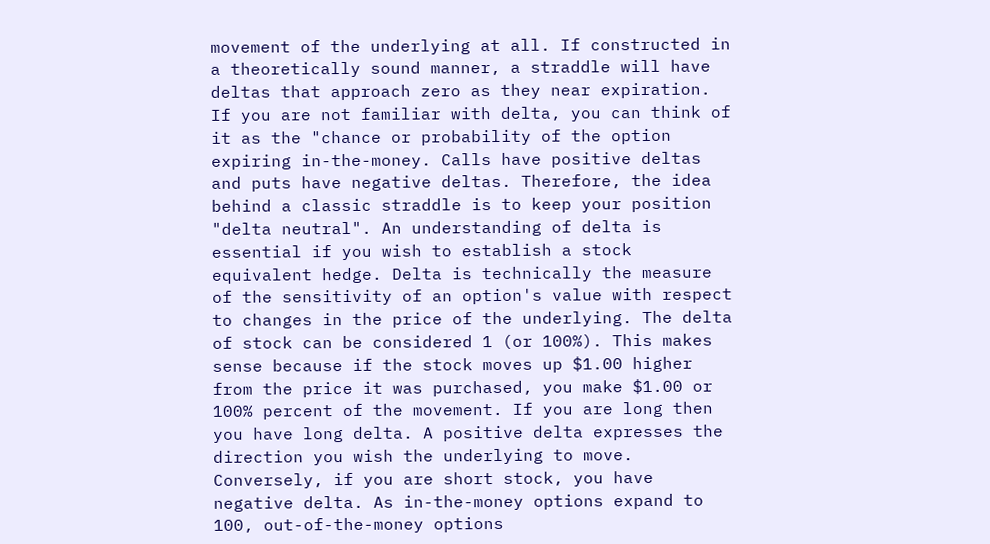movement of the underlying at all. If constructed in a theoretically sound manner, a straddle will have deltas that approach zero as they near expiration. If you are not familiar with delta, you can think of it as the "chance or probability of the option expiring in-the-money. Calls have positive deltas and puts have negative deltas. Therefore, the idea behind a classic straddle is to keep your position "delta neutral". An understanding of delta is essential if you wish to establish a stock equivalent hedge. Delta is technically the measure of the sensitivity of an option's value with respect to changes in the price of the underlying. The delta of stock can be considered 1 (or 100%). This makes sense because if the stock moves up $1.00 higher from the price it was purchased, you make $1.00 or 100% percent of the movement. If you are long then you have long delta. A positive delta expresses the direction you wish the underlying to move. Conversely, if you are short stock, you have negative delta. As in-the-money options expand to 100, out-of-the-money options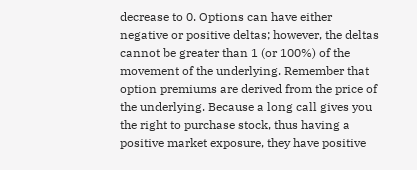decrease to 0. Options can have either negative or positive deltas; however, the deltas cannot be greater than 1 (or 100%) of the movement of the underlying. Remember that option premiums are derived from the price of the underlying. Because a long call gives you the right to purchase stock, thus having a positive market exposure, they have positive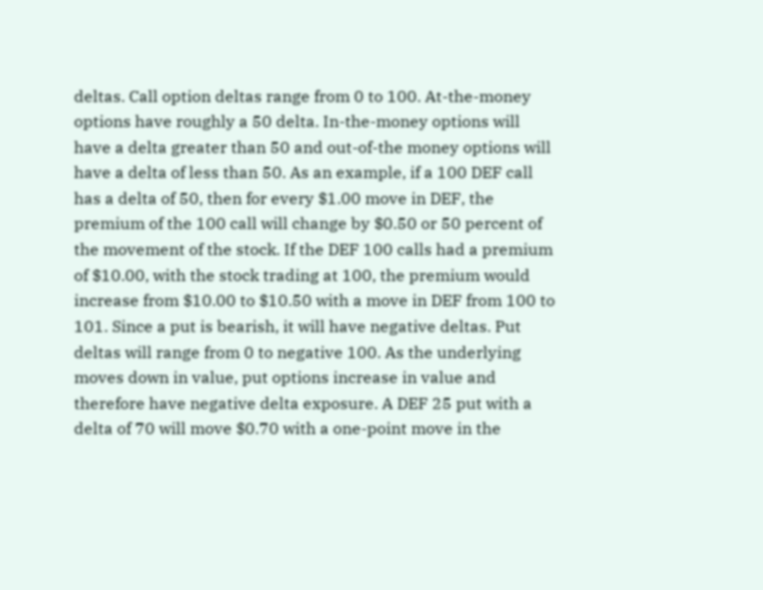deltas. Call option deltas range from 0 to 100. At-the-money options have roughly a 50 delta. In-the-money options will have a delta greater than 50 and out-of-the money options will have a delta of less than 50. As an example, if a 100 DEF call has a delta of 50, then for every $1.00 move in DEF, the premium of the 100 call will change by $0.50 or 50 percent of the movement of the stock. If the DEF 100 calls had a premium of $10.00, with the stock trading at 100, the premium would increase from $10.00 to $10.50 with a move in DEF from 100 to 101. Since a put is bearish, it will have negative deltas. Put deltas will range from 0 to negative 100. As the underlying moves down in value, put options increase in value and therefore have negative delta exposure. A DEF 25 put with a delta of 70 will move $0.70 with a one-point move in the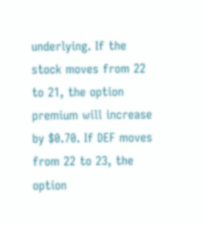underlying. If the stock moves from 22 to 21, the option premium will increase by $0.70. If DEF moves from 22 to 23, the option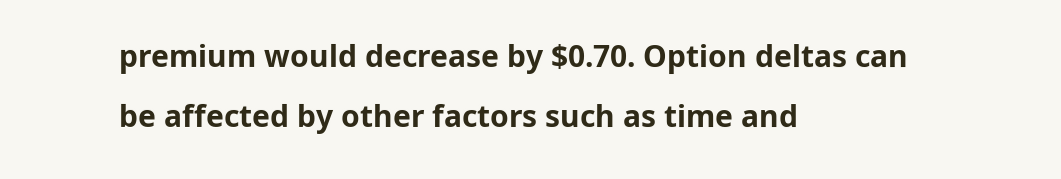premium would decrease by $0.70. Option deltas can be affected by other factors such as time and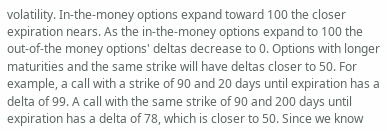volatility. In-the-money options expand toward 100 the closer expiration nears. As the in-the-money options expand to 100 the out-of-the money options' deltas decrease to 0. Options with longer maturities and the same strike will have deltas closer to 50. For example, a call with a strike of 90 and 20 days until expiration has a delta of 99. A call with the same strike of 90 and 200 days until expiration has a delta of 78, which is closer to 50. Since we know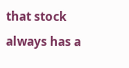that stock always has a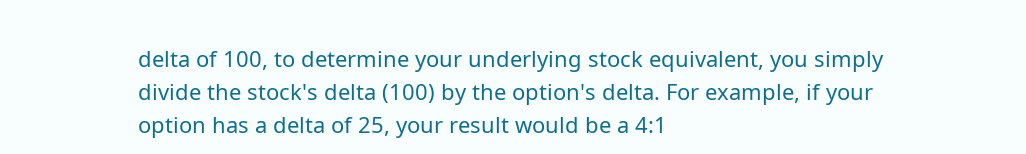delta of 100, to determine your underlying stock equivalent, you simply divide the stock's delta (100) by the option's delta. For example, if your option has a delta of 25, your result would be a 4:1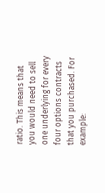ratio. This means that you would need to sell one underlying for every four options contracts that you purchased. For example: